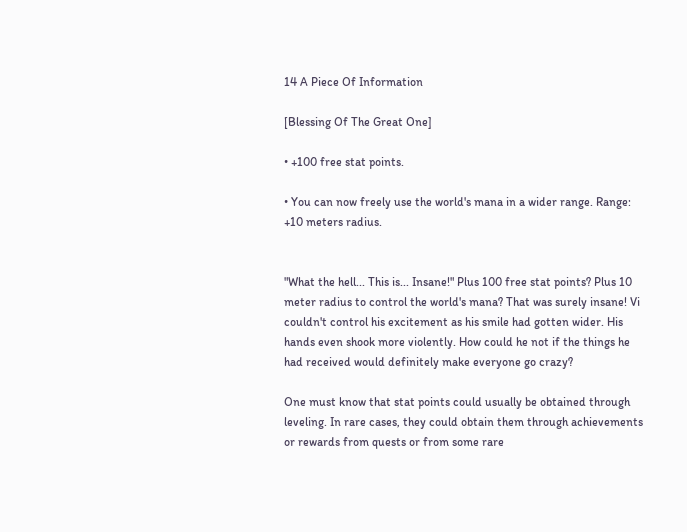14 A Piece Of Information

[Blessing Of The Great One]

• +100 free stat points.

• You can now freely use the world's mana in a wider range. Range: +10 meters radius.


"What the hell... This is... Insane!" Plus 100 free stat points? Plus 10 meter radius to control the world's mana? That was surely insane! Vi couldn't control his excitement as his smile had gotten wider. His hands even shook more violently. How could he not if the things he had received would definitely make everyone go crazy?

One must know that stat points could usually be obtained through leveling. In rare cases, they could obtain them through achievements or rewards from quests or from some rare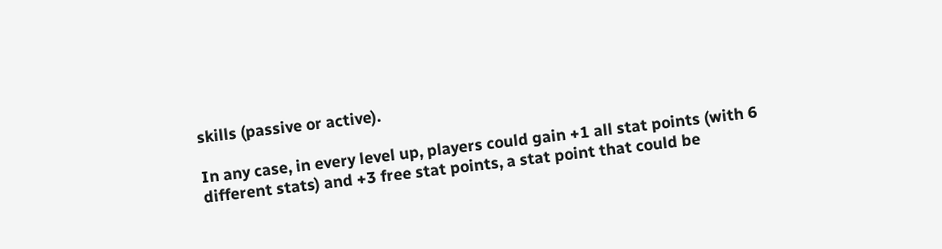skills (passive or active).

In any case, in every level up, players could gain +1 all stat points (with 6 different stats) and +3 free stat points, a stat point that could be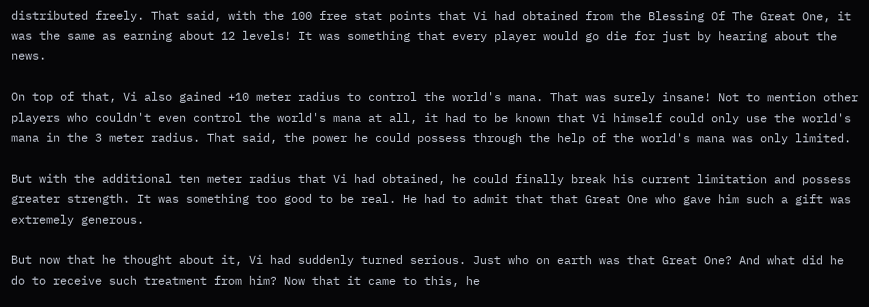distributed freely. That said, with the 100 free stat points that Vi had obtained from the Blessing Of The Great One, it was the same as earning about 12 levels! It was something that every player would go die for just by hearing about the news.

On top of that, Vi also gained +10 meter radius to control the world's mana. That was surely insane! Not to mention other players who couldn't even control the world's mana at all, it had to be known that Vi himself could only use the world's mana in the 3 meter radius. That said, the power he could possess through the help of the world's mana was only limited.

But with the additional ten meter radius that Vi had obtained, he could finally break his current limitation and possess greater strength. It was something too good to be real. He had to admit that that Great One who gave him such a gift was extremely generous.

But now that he thought about it, Vi had suddenly turned serious. Just who on earth was that Great One? And what did he do to receive such treatment from him? Now that it came to this, he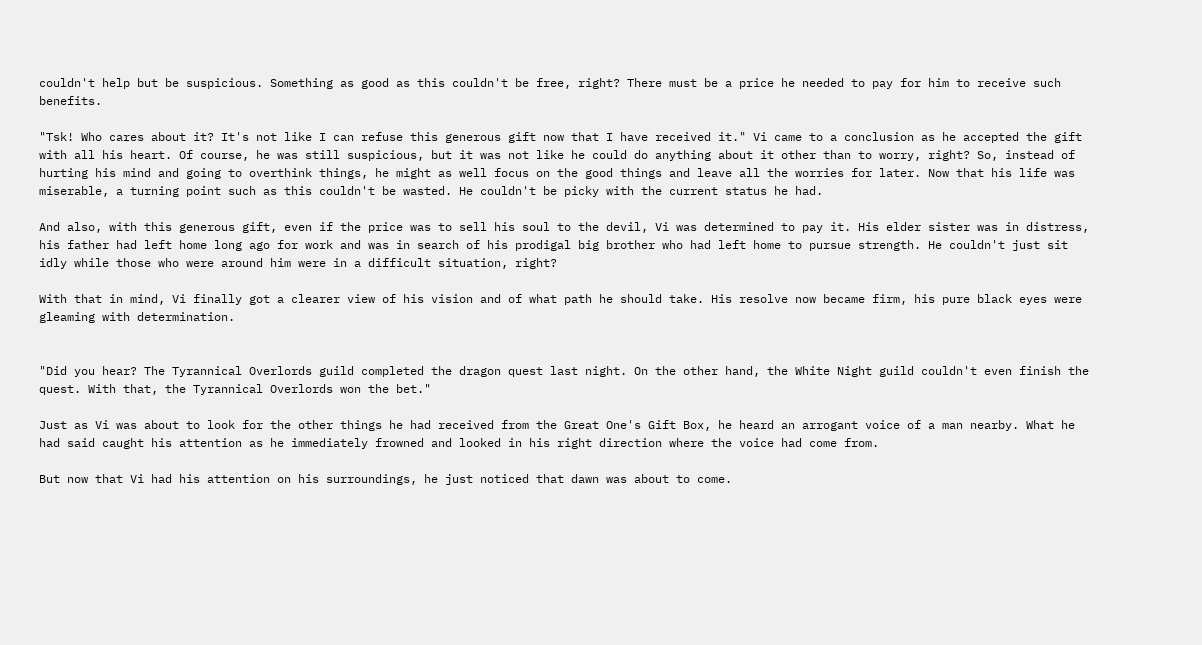couldn't help but be suspicious. Something as good as this couldn't be free, right? There must be a price he needed to pay for him to receive such benefits.

"Tsk! Who cares about it? It's not like I can refuse this generous gift now that I have received it." Vi came to a conclusion as he accepted the gift with all his heart. Of course, he was still suspicious, but it was not like he could do anything about it other than to worry, right? So, instead of hurting his mind and going to overthink things, he might as well focus on the good things and leave all the worries for later. Now that his life was miserable, a turning point such as this couldn't be wasted. He couldn't be picky with the current status he had.

And also, with this generous gift, even if the price was to sell his soul to the devil, Vi was determined to pay it. His elder sister was in distress, his father had left home long ago for work and was in search of his prodigal big brother who had left home to pursue strength. He couldn't just sit idly while those who were around him were in a difficult situation, right?

With that in mind, Vi finally got a clearer view of his vision and of what path he should take. His resolve now became firm, his pure black eyes were gleaming with determination.


"Did you hear? The Tyrannical Overlords guild completed the dragon quest last night. On the other hand, the White Night guild couldn't even finish the quest. With that, the Tyrannical Overlords won the bet."

Just as Vi was about to look for the other things he had received from the Great One's Gift Box, he heard an arrogant voice of a man nearby. What he had said caught his attention as he immediately frowned and looked in his right direction where the voice had come from.

But now that Vi had his attention on his surroundings, he just noticed that dawn was about to come.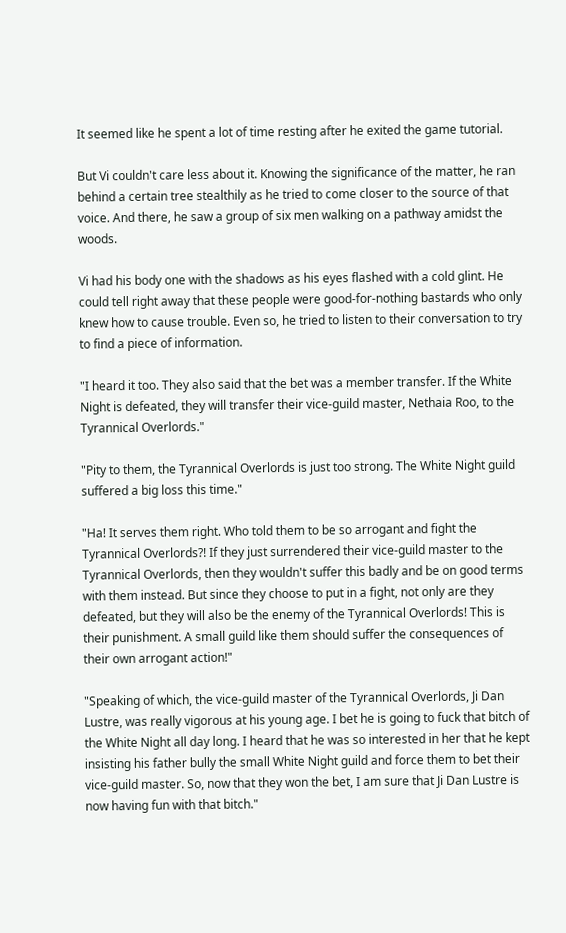It seemed like he spent a lot of time resting after he exited the game tutorial.

But Vi couldn't care less about it. Knowing the significance of the matter, he ran behind a certain tree stealthily as he tried to come closer to the source of that voice. And there, he saw a group of six men walking on a pathway amidst the woods.

Vi had his body one with the shadows as his eyes flashed with a cold glint. He could tell right away that these people were good-for-nothing bastards who only knew how to cause trouble. Even so, he tried to listen to their conversation to try to find a piece of information.

"I heard it too. They also said that the bet was a member transfer. If the White Night is defeated, they will transfer their vice-guild master, Nethaia Roo, to the Tyrannical Overlords."

"Pity to them, the Tyrannical Overlords is just too strong. The White Night guild suffered a big loss this time."

"Ha! It serves them right. Who told them to be so arrogant and fight the Tyrannical Overlords?! If they just surrendered their vice-guild master to the Tyrannical Overlords, then they wouldn't suffer this badly and be on good terms with them instead. But since they choose to put in a fight, not only are they defeated, but they will also be the enemy of the Tyrannical Overlords! This is their punishment. A small guild like them should suffer the consequences of their own arrogant action!"

"Speaking of which, the vice-guild master of the Tyrannical Overlords, Ji Dan Lustre, was really vigorous at his young age. I bet he is going to fuck that bitch of the White Night all day long. I heard that he was so interested in her that he kept insisting his father bully the small White Night guild and force them to bet their vice-guild master. So, now that they won the bet, I am sure that Ji Dan Lustre is now having fun with that bitch."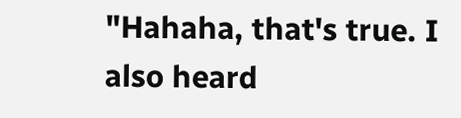"Hahaha, that's true. I also heard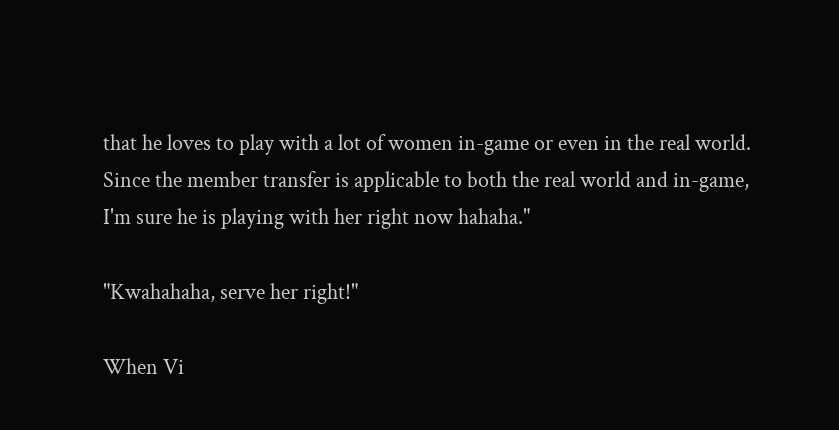that he loves to play with a lot of women in-game or even in the real world. Since the member transfer is applicable to both the real world and in-game, I'm sure he is playing with her right now hahaha."

"Kwahahaha, serve her right!"

When Vi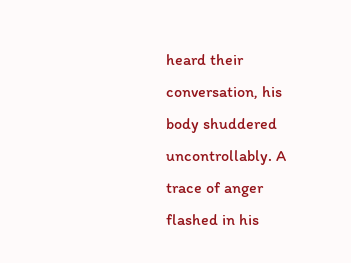heard their conversation, his body shuddered uncontrollably. A trace of anger flashed in his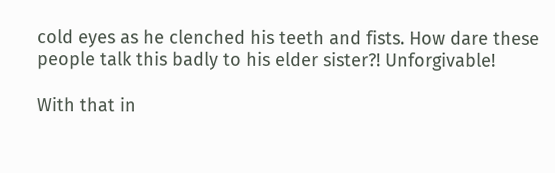cold eyes as he clenched his teeth and fists. How dare these people talk this badly to his elder sister?! Unforgivable!

With that in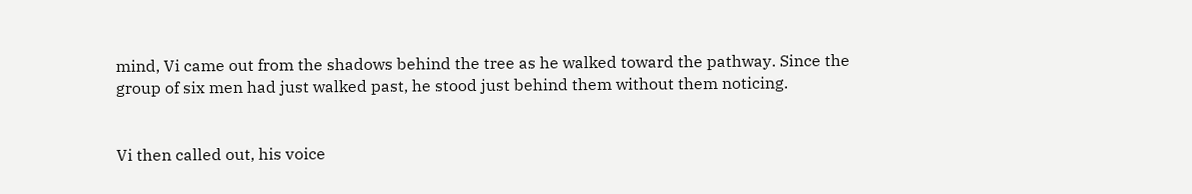mind, Vi came out from the shadows behind the tree as he walked toward the pathway. Since the group of six men had just walked past, he stood just behind them without them noticing.


Vi then called out, his voice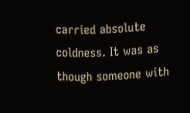carried absolute coldness. It was as though someone with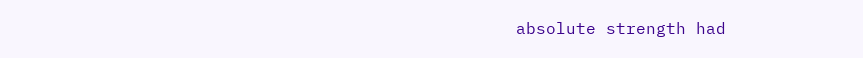absolute strength had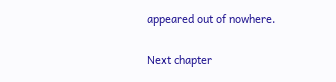appeared out of nowhere.

Next chapter